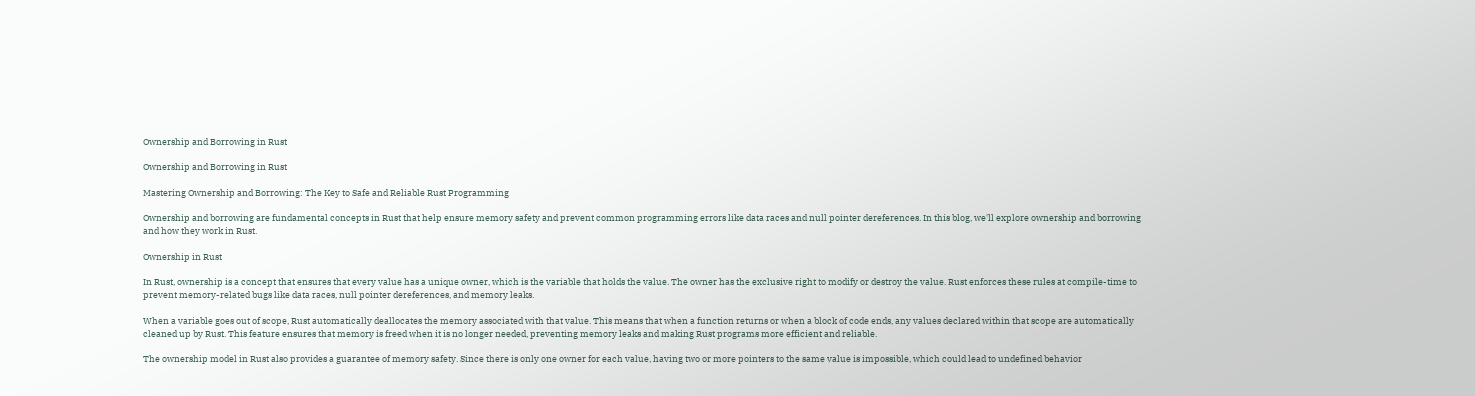Ownership and Borrowing in Rust

Ownership and Borrowing in Rust

Mastering Ownership and Borrowing: The Key to Safe and Reliable Rust Programming

Ownership and borrowing are fundamental concepts in Rust that help ensure memory safety and prevent common programming errors like data races and null pointer dereferences. In this blog, we'll explore ownership and borrowing and how they work in Rust.

Ownership in Rust

In Rust, ownership is a concept that ensures that every value has a unique owner, which is the variable that holds the value. The owner has the exclusive right to modify or destroy the value. Rust enforces these rules at compile-time to prevent memory-related bugs like data races, null pointer dereferences, and memory leaks.

When a variable goes out of scope, Rust automatically deallocates the memory associated with that value. This means that when a function returns or when a block of code ends, any values declared within that scope are automatically cleaned up by Rust. This feature ensures that memory is freed when it is no longer needed, preventing memory leaks and making Rust programs more efficient and reliable.

The ownership model in Rust also provides a guarantee of memory safety. Since there is only one owner for each value, having two or more pointers to the same value is impossible, which could lead to undefined behavior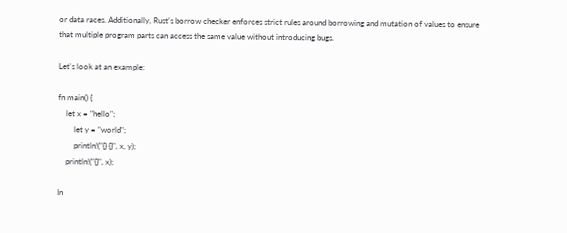or data races. Additionally, Rust's borrow checker enforces strict rules around borrowing and mutation of values to ensure that multiple program parts can access the same value without introducing bugs.

Let's look at an example:

fn main() {
    let x = "hello";
        let y = "world";
        println!("{} {}", x, y);
    println!("{}", x);

In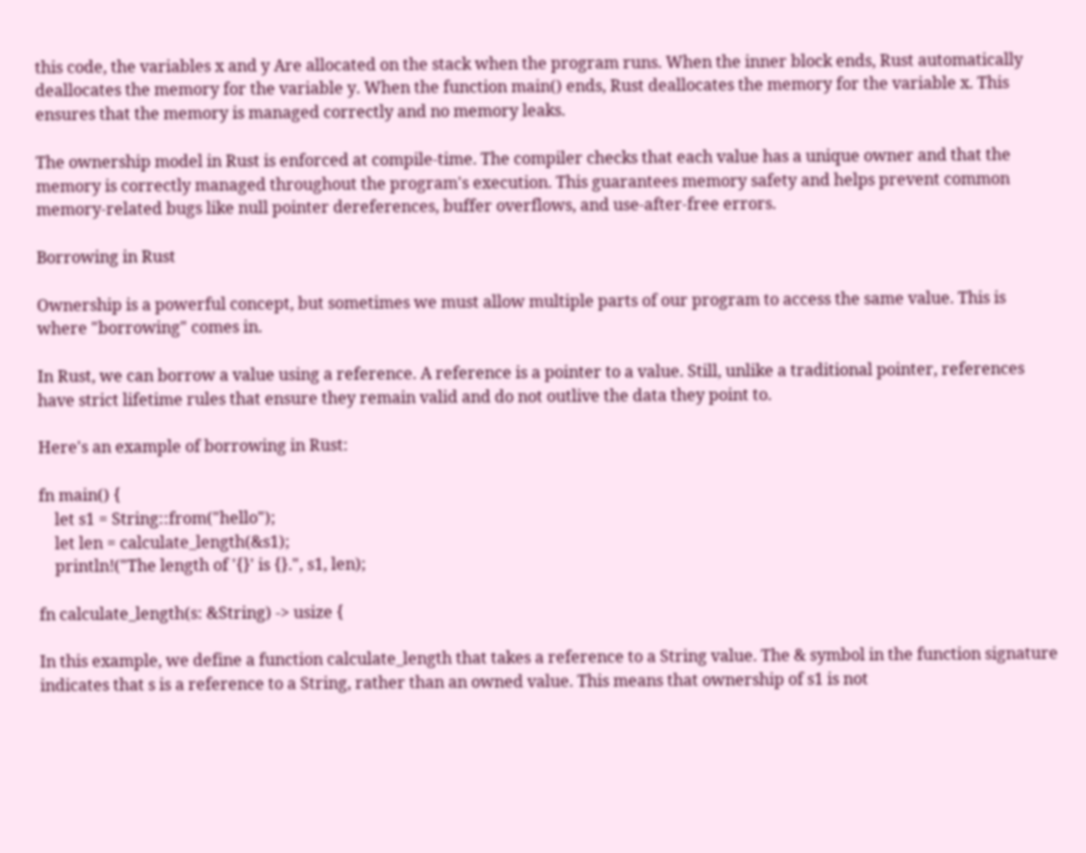this code, the variables x and y Are allocated on the stack when the program runs. When the inner block ends, Rust automatically deallocates the memory for the variable y. When the function main() ends, Rust deallocates the memory for the variable x. This ensures that the memory is managed correctly and no memory leaks.

The ownership model in Rust is enforced at compile-time. The compiler checks that each value has a unique owner and that the memory is correctly managed throughout the program's execution. This guarantees memory safety and helps prevent common memory-related bugs like null pointer dereferences, buffer overflows, and use-after-free errors.

Borrowing in Rust

Ownership is a powerful concept, but sometimes we must allow multiple parts of our program to access the same value. This is where "borrowing" comes in.

In Rust, we can borrow a value using a reference. A reference is a pointer to a value. Still, unlike a traditional pointer, references have strict lifetime rules that ensure they remain valid and do not outlive the data they point to.

Here's an example of borrowing in Rust:

fn main() {
    let s1 = String::from("hello");
    let len = calculate_length(&s1);
    println!("The length of '{}' is {}.", s1, len);

fn calculate_length(s: &String) -> usize {

In this example, we define a function calculate_length that takes a reference to a String value. The & symbol in the function signature indicates that s is a reference to a String, rather than an owned value. This means that ownership of s1 is not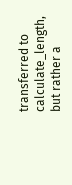transferred to calculate_length, but rather a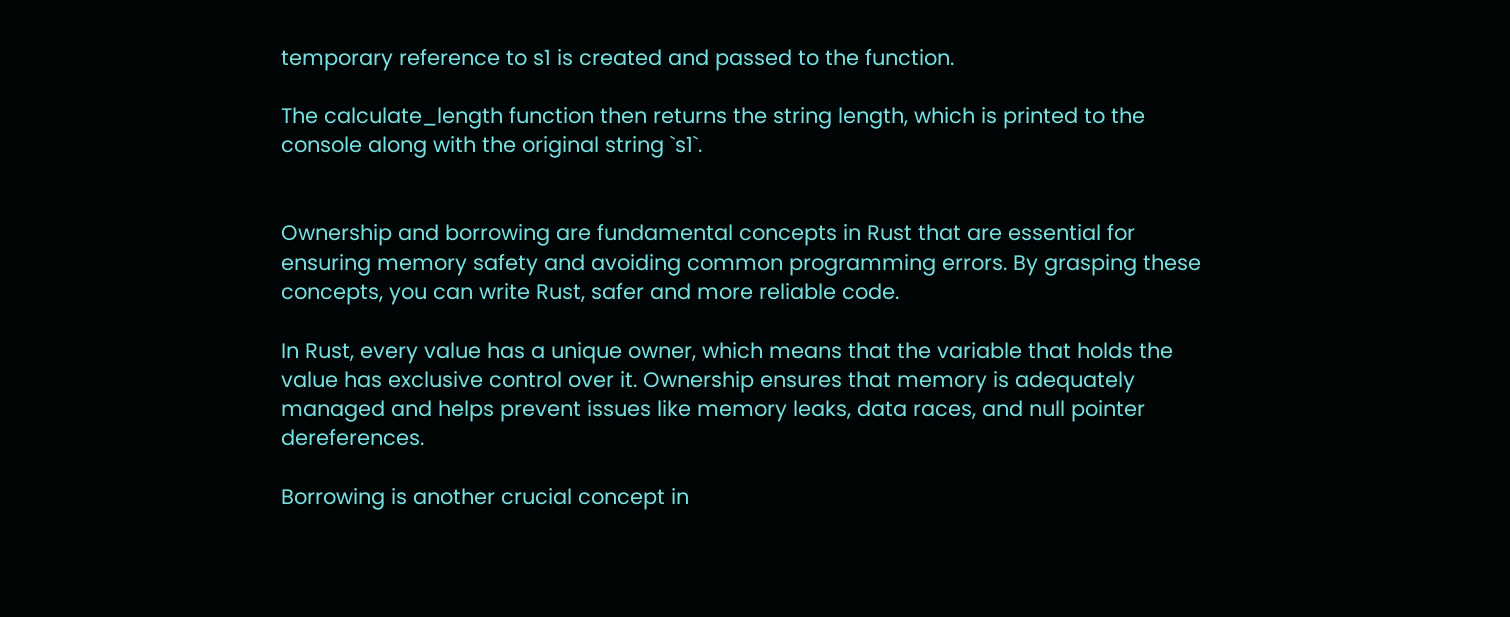temporary reference to s1 is created and passed to the function.

The calculate_length function then returns the string length, which is printed to the console along with the original string `s1`.


Ownership and borrowing are fundamental concepts in Rust that are essential for ensuring memory safety and avoiding common programming errors. By grasping these concepts, you can write Rust, safer and more reliable code.

In Rust, every value has a unique owner, which means that the variable that holds the value has exclusive control over it. Ownership ensures that memory is adequately managed and helps prevent issues like memory leaks, data races, and null pointer dereferences.

Borrowing is another crucial concept in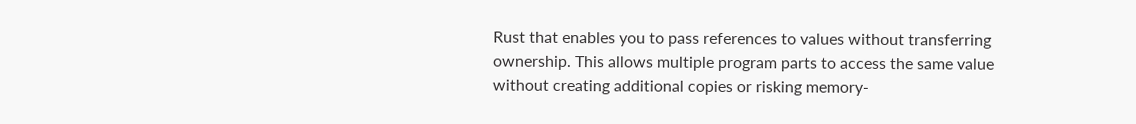Rust that enables you to pass references to values without transferring ownership. This allows multiple program parts to access the same value without creating additional copies or risking memory-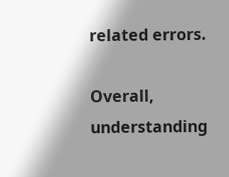related errors.

Overall, understanding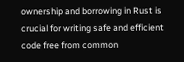ownership and borrowing in Rust is crucial for writing safe and efficient code free from common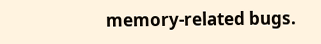memory-related bugs.